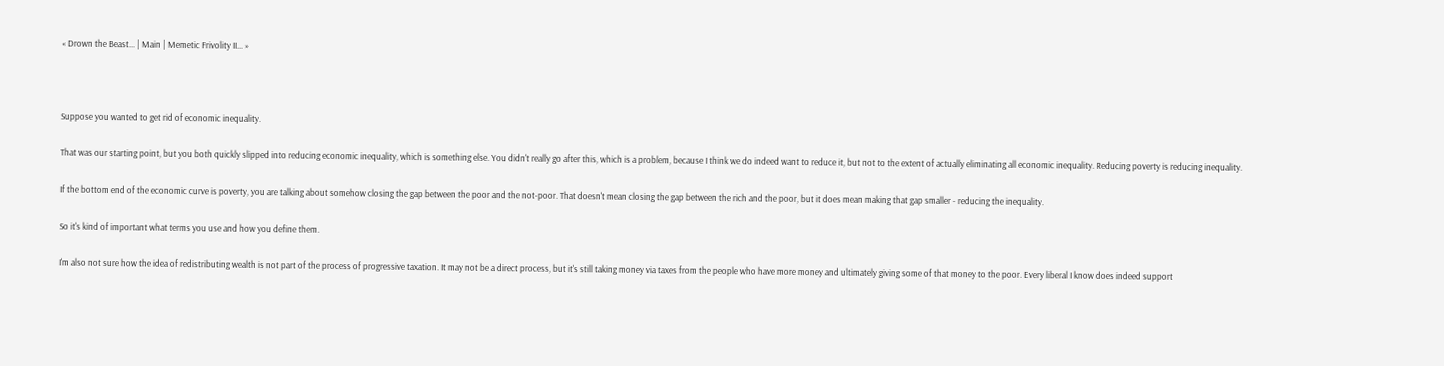« Drown the Beast... | Main | Memetic Frivolity II... »



Suppose you wanted to get rid of economic inequality.

That was our starting point, but you both quickly slipped into reducing economic inequality, which is something else. You didn't really go after this, which is a problem, because I think we do indeed want to reduce it, but not to the extent of actually eliminating all economic inequality. Reducing poverty is reducing inequality.

If the bottom end of the economic curve is poverty, you are talking about somehow closing the gap between the poor and the not-poor. That doesn't mean closing the gap between the rich and the poor, but it does mean making that gap smaller - reducing the inequality.

So it's kind of important what terms you use and how you define them.

I'm also not sure how the idea of redistributing wealth is not part of the process of progressive taxation. It may not be a direct process, but it's still taking money via taxes from the people who have more money and ultimately giving some of that money to the poor. Every liberal I know does indeed support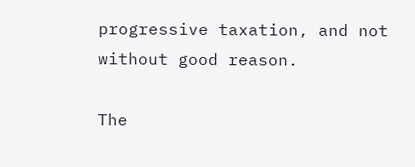progressive taxation, and not without good reason.

The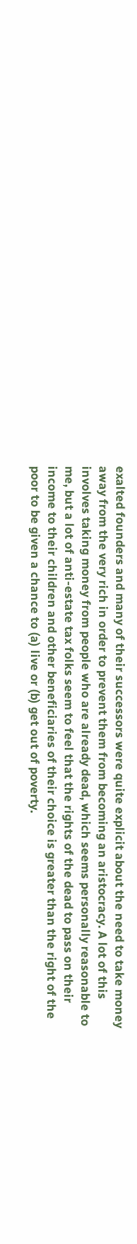exalted founders and many of their successors were quite explicit about the need to take money away from the very rich in order to prevent them from becoming an aristocracy. A lot of this involves taking money from people who are already dead, which seems personally reasonable to me, but a lot of anti-estate tax folks seem to feel that the rights of the dead to pass on their income to their children and other beneficiaries of their choice is greater than the right of the poor to be given a chance to (a) live or (b) get out of poverty.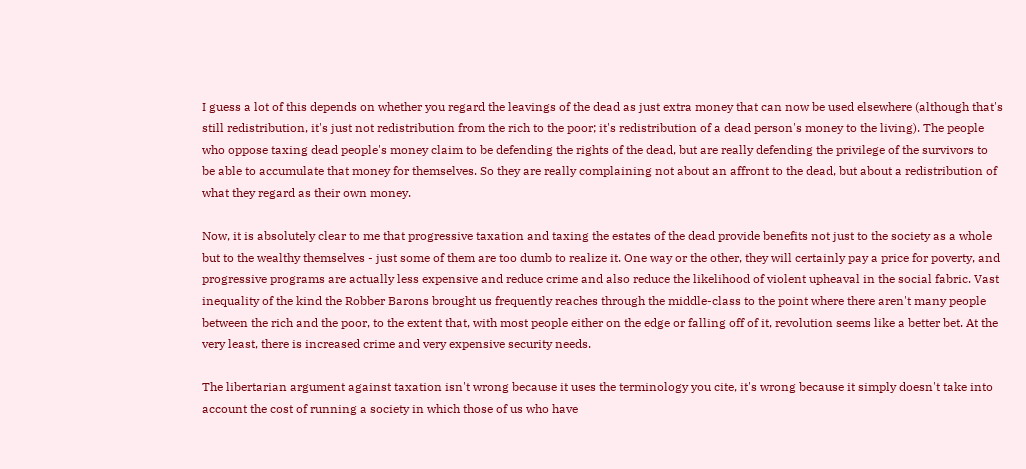I guess a lot of this depends on whether you regard the leavings of the dead as just extra money that can now be used elsewhere (although that's still redistribution, it's just not redistribution from the rich to the poor; it's redistribution of a dead person's money to the living). The people who oppose taxing dead people's money claim to be defending the rights of the dead, but are really defending the privilege of the survivors to be able to accumulate that money for themselves. So they are really complaining not about an affront to the dead, but about a redistribution of what they regard as their own money.

Now, it is absolutely clear to me that progressive taxation and taxing the estates of the dead provide benefits not just to the society as a whole but to the wealthy themselves - just some of them are too dumb to realize it. One way or the other, they will certainly pay a price for poverty, and progressive programs are actually less expensive and reduce crime and also reduce the likelihood of violent upheaval in the social fabric. Vast inequality of the kind the Robber Barons brought us frequently reaches through the middle-class to the point where there aren't many people between the rich and the poor, to the extent that, with most people either on the edge or falling off of it, revolution seems like a better bet. At the very least, there is increased crime and very expensive security needs.

The libertarian argument against taxation isn't wrong because it uses the terminology you cite, it's wrong because it simply doesn't take into account the cost of running a society in which those of us who have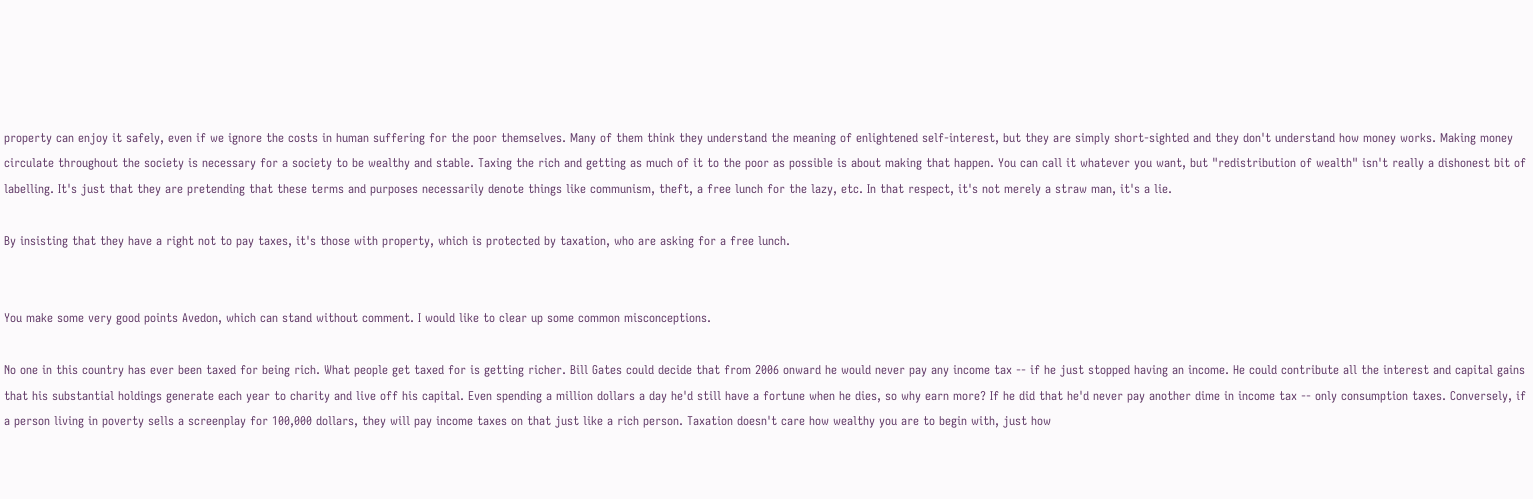property can enjoy it safely, even if we ignore the costs in human suffering for the poor themselves. Many of them think they understand the meaning of enlightened self-interest, but they are simply short-sighted and they don't understand how money works. Making money circulate throughout the society is necessary for a society to be wealthy and stable. Taxing the rich and getting as much of it to the poor as possible is about making that happen. You can call it whatever you want, but "redistribution of wealth" isn't really a dishonest bit of labelling. It's just that they are pretending that these terms and purposes necessarily denote things like communism, theft, a free lunch for the lazy, etc. In that respect, it's not merely a straw man, it's a lie.

By insisting that they have a right not to pay taxes, it's those with property, which is protected by taxation, who are asking for a free lunch.


You make some very good points Avedon, which can stand without comment. I would like to clear up some common misconceptions.

No one in this country has ever been taxed for being rich. What people get taxed for is getting richer. Bill Gates could decide that from 2006 onward he would never pay any income tax -- if he just stopped having an income. He could contribute all the interest and capital gains that his substantial holdings generate each year to charity and live off his capital. Even spending a million dollars a day he'd still have a fortune when he dies, so why earn more? If he did that he'd never pay another dime in income tax -- only consumption taxes. Conversely, if a person living in poverty sells a screenplay for 100,000 dollars, they will pay income taxes on that just like a rich person. Taxation doesn't care how wealthy you are to begin with, just how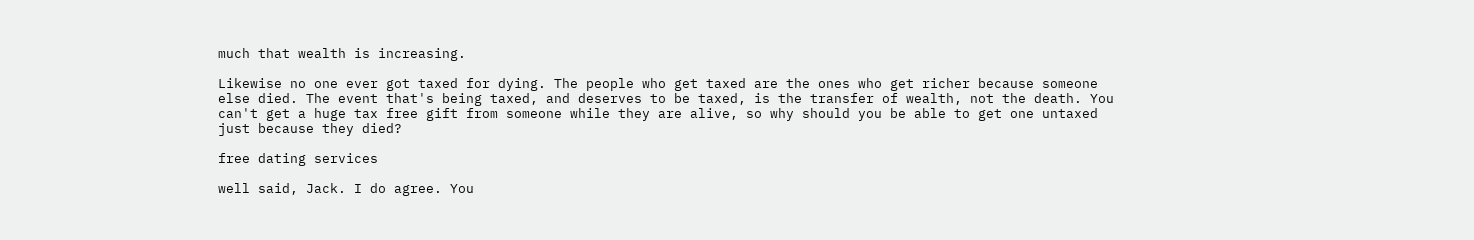much that wealth is increasing.

Likewise no one ever got taxed for dying. The people who get taxed are the ones who get richer because someone else died. The event that's being taxed, and deserves to be taxed, is the transfer of wealth, not the death. You can't get a huge tax free gift from someone while they are alive, so why should you be able to get one untaxed just because they died?

free dating services

well said, Jack. I do agree. You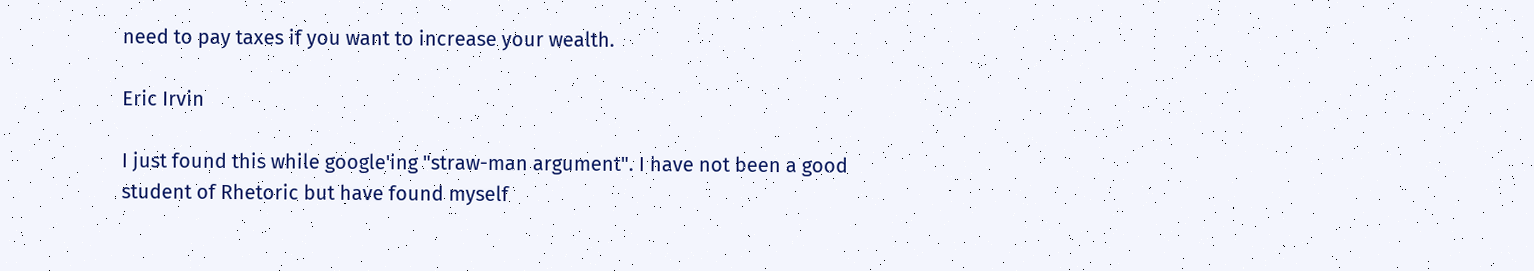need to pay taxes if you want to increase your wealth.

Eric Irvin

I just found this while google'ing "straw-man argument". I have not been a good student of Rhetoric but have found myself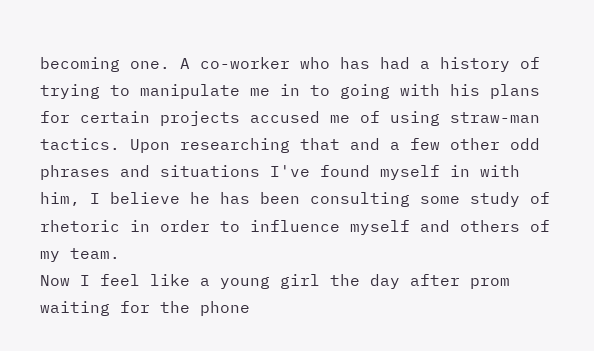becoming one. A co-worker who has had a history of trying to manipulate me in to going with his plans for certain projects accused me of using straw-man tactics. Upon researching that and a few other odd phrases and situations I've found myself in with him, I believe he has been consulting some study of rhetoric in order to influence myself and others of my team.
Now I feel like a young girl the day after prom waiting for the phone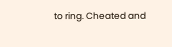to ring. Cheated and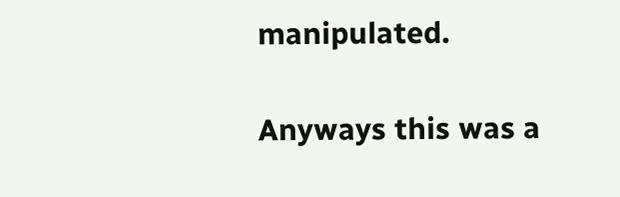manipulated.

Anyways this was a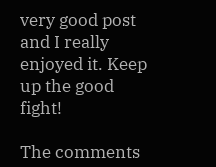very good post and I really enjoyed it. Keep up the good fight!

The comments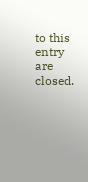to this entry are closed.